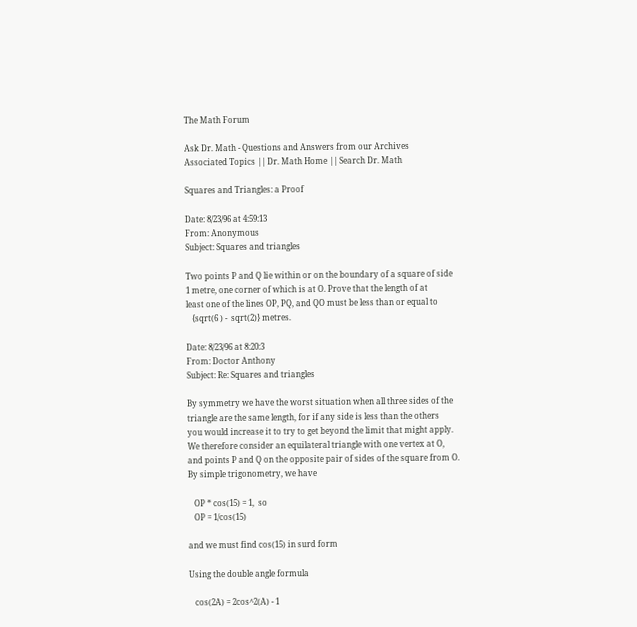The Math Forum

Ask Dr. Math - Questions and Answers from our Archives
Associated Topics || Dr. Math Home || Search Dr. Math

Squares and Triangles: a Proof

Date: 8/23/96 at 4:59:13
From: Anonymous
Subject: Squares and triangles

Two points P and Q lie within or on the boundary of a square of side
1 metre, one corner of which is at O. Prove that the length of at
least one of the lines OP, PQ, and QO must be less than or equal to
   {sqrt(6 ) -  sqrt(2)} metres.

Date: 8/23/96 at 8:20:3
From: Doctor Anthony
Subject: Re: Squares and triangles

By symmetry we have the worst situation when all three sides of the
triangle are the same length, for if any side is less than the others
you would increase it to try to get beyond the limit that might apply.
We therefore consider an equilateral triangle with one vertex at O,
and points P and Q on the opposite pair of sides of the square from O.
By simple trigonometry, we have

   OP * cos(15) = 1,  so
   OP = 1/cos(15)

and we must find cos(15) in surd form

Using the double angle formula

   cos(2A) = 2cos^2(A) - 1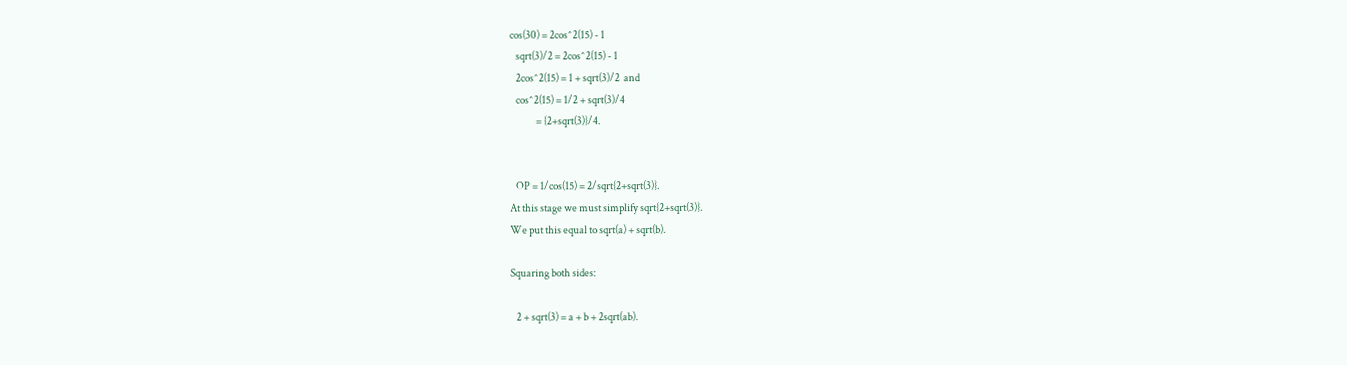cos(30) = 2cos^2(15) - 1
   sqrt(3)/2 = 2cos^2(15) - 1
   2cos^2(15) = 1 + sqrt(3)/2  and
   cos^2(15) = 1/2 + sqrt(3)/4
             = {2+sqrt(3)}/4.


   OP = 1/cos(15) = 2/sqrt{2+sqrt(3)}.
At this stage we must simplify sqrt{2+sqrt(3)}.
We put this equal to sqrt(a) + sqrt(b).

Squaring both sides:

   2 + sqrt(3) = a + b + 2sqrt(ab).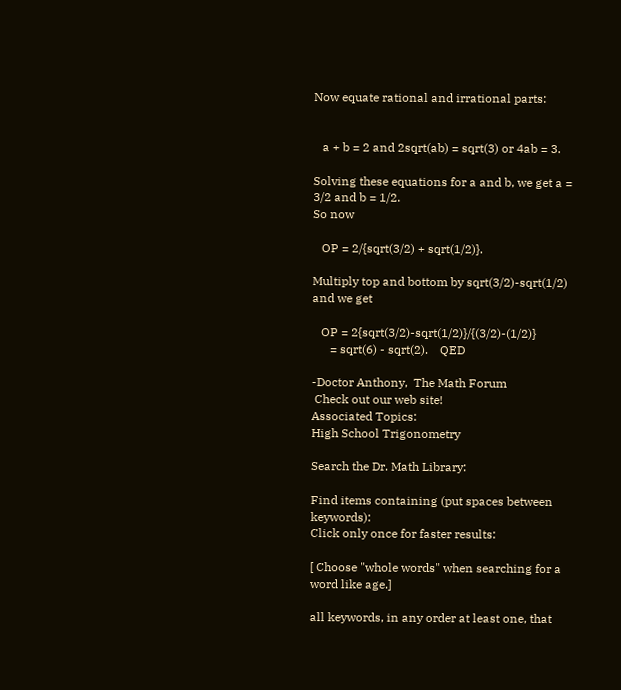Now equate rational and irrational parts:


   a + b = 2 and 2sqrt(ab) = sqrt(3) or 4ab = 3.

Solving these equations for a and b, we get a = 3/2 and b = 1/2.
So now

   OP = 2/{sqrt(3/2) + sqrt(1/2)}.

Multiply top and bottom by sqrt(3/2)-sqrt(1/2) and we get

   OP = 2{sqrt(3/2)-sqrt(1/2)}/{(3/2)-(1/2)}
      = sqrt(6) - sqrt(2).    QED

-Doctor Anthony,  The Math Forum
 Check out our web site!
Associated Topics:
High School Trigonometry

Search the Dr. Math Library:

Find items containing (put spaces between keywords):
Click only once for faster results:

[ Choose "whole words" when searching for a word like age.]

all keywords, in any order at least one, that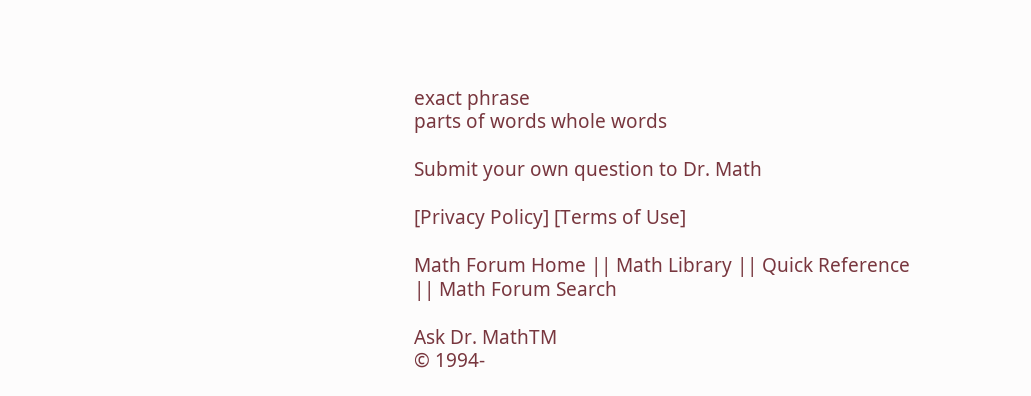exact phrase
parts of words whole words

Submit your own question to Dr. Math

[Privacy Policy] [Terms of Use]

Math Forum Home || Math Library || Quick Reference || Math Forum Search

Ask Dr. MathTM
© 1994-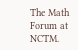The Math Forum at NCTM.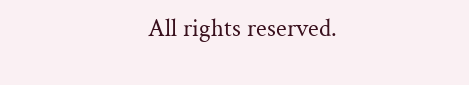All rights reserved.